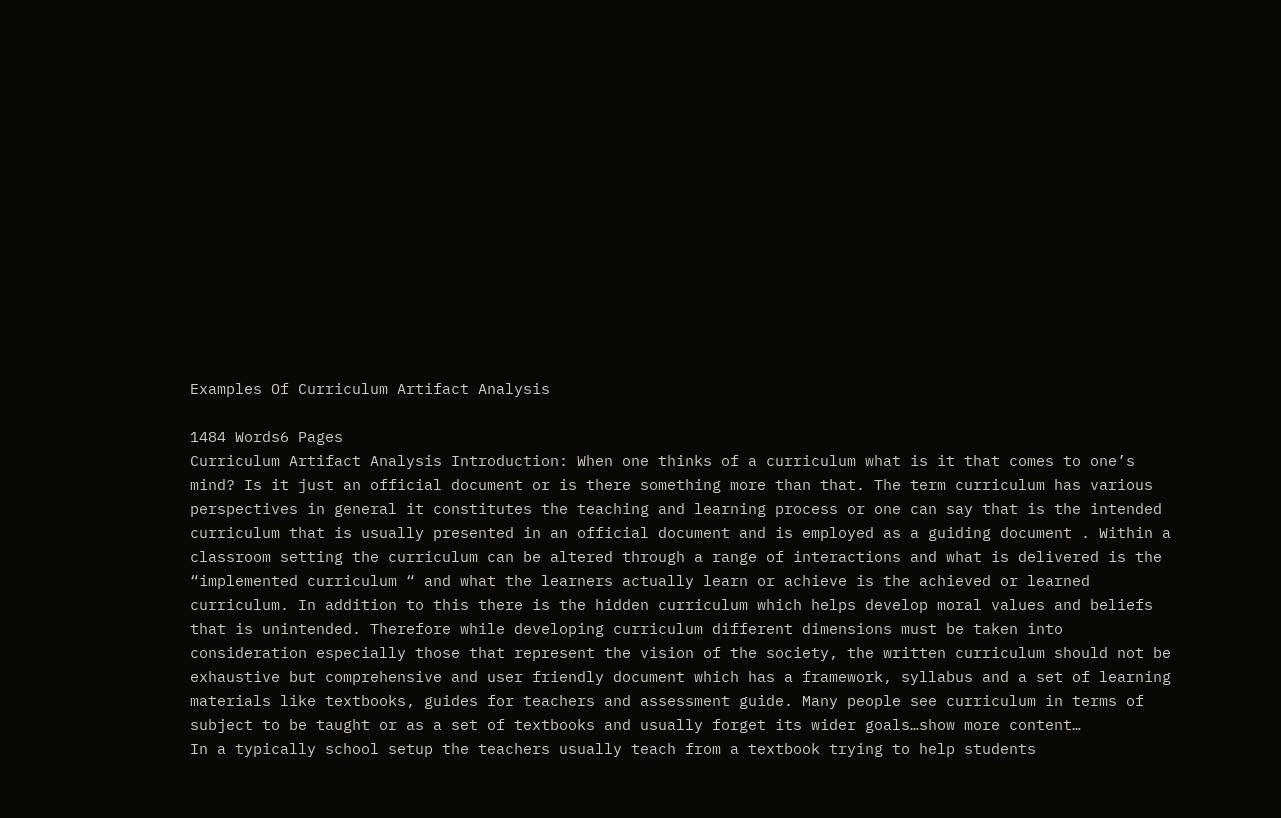Examples Of Curriculum Artifact Analysis

1484 Words6 Pages
Curriculum Artifact Analysis Introduction: When one thinks of a curriculum what is it that comes to one’s mind? Is it just an official document or is there something more than that. The term curriculum has various perspectives in general it constitutes the teaching and learning process or one can say that is the intended curriculum that is usually presented in an official document and is employed as a guiding document . Within a classroom setting the curriculum can be altered through a range of interactions and what is delivered is the “implemented curriculum “ and what the learners actually learn or achieve is the achieved or learned curriculum. In addition to this there is the hidden curriculum which helps develop moral values and beliefs that is unintended. Therefore while developing curriculum different dimensions must be taken into consideration especially those that represent the vision of the society, the written curriculum should not be exhaustive but comprehensive and user friendly document which has a framework, syllabus and a set of learning materials like textbooks, guides for teachers and assessment guide. Many people see curriculum in terms of subject to be taught or as a set of textbooks and usually forget its wider goals…show more content…
In a typically school setup the teachers usually teach from a textbook trying to help students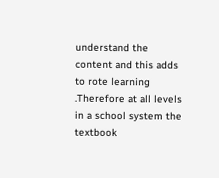understand the content and this adds to rote learning .Therefore at all levels in a school system the textbook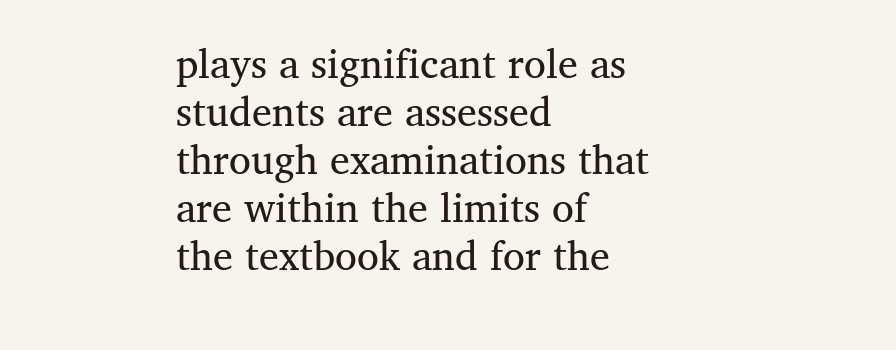plays a significant role as students are assessed through examinations that are within the limits of the textbook and for the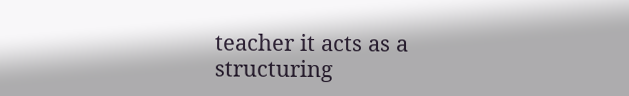teacher it acts as a structuring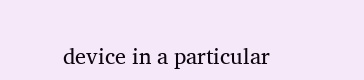device in a particular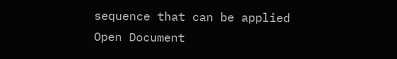sequence that can be applied
Open Document